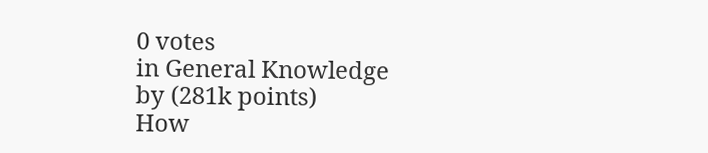0 votes
in General Knowledge by (281k points)
How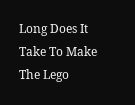Long Does It Take To Make The Lego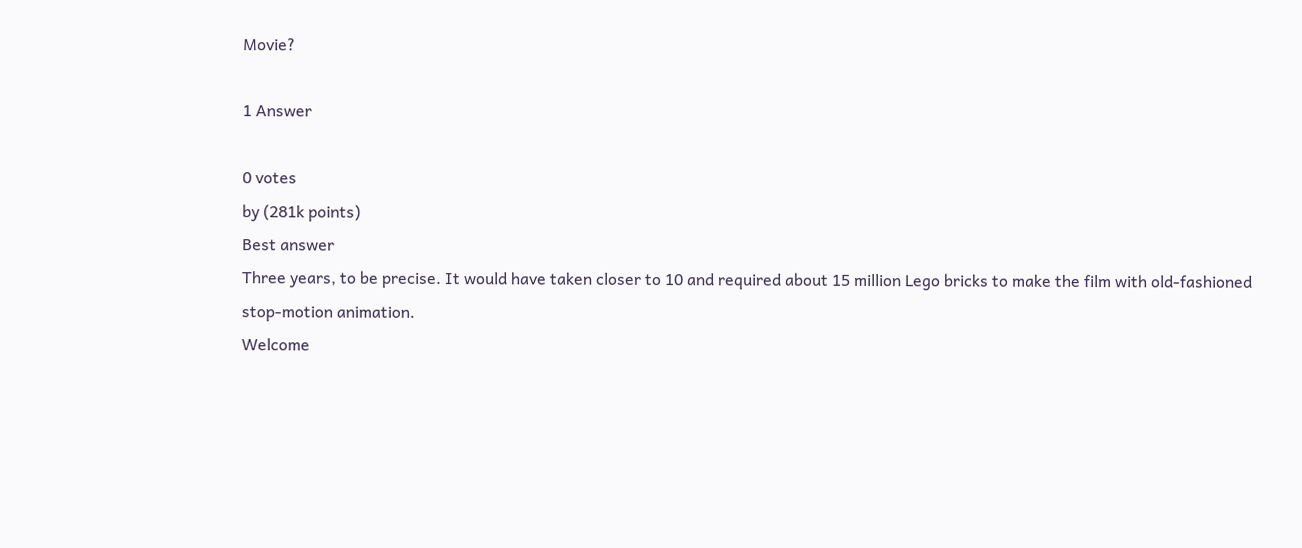Movie?

1 Answer

0 votes
by (281k points)
Best answer
Three years, to be precise. It would have taken closer to 10 and required about 15 million Lego bricks to make the film with old-fashioned stop-motion animation.
Welcome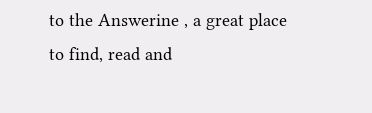to the Answerine , a great place to find, read and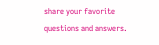share your favorite questions and answers.